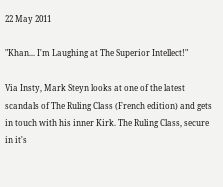22 May 2011

"Khan... I'm Laughing at The Superior Intellect!"

Via Insty, Mark Steyn looks at one of the latest scandals of The Ruling Class (French edition) and gets in touch with his inner Kirk. The Ruling Class, secure in it's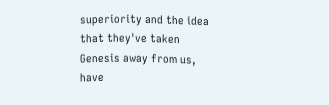superiority and the idea that they've taken Genesis away from us, have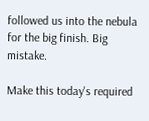followed us into the nebula for the big finish. Big mistake.

Make this today's required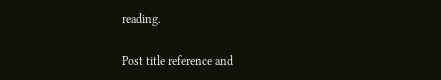reading.

Post title reference and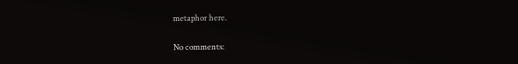metaphor here.

No comments: